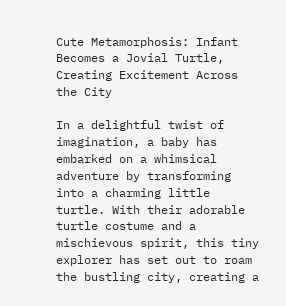Cute Metamorphosis: Infant Becomes a Jovial Turtle, Creating Excitement Across the City

In a delightful twist of imagination, a baby has embarked on a whimsical adventure by transforming into a charming little turtle. With their adorable turtle costume and a mischievous spirit, this tiny explorer has set out to roam the bustling city, creating a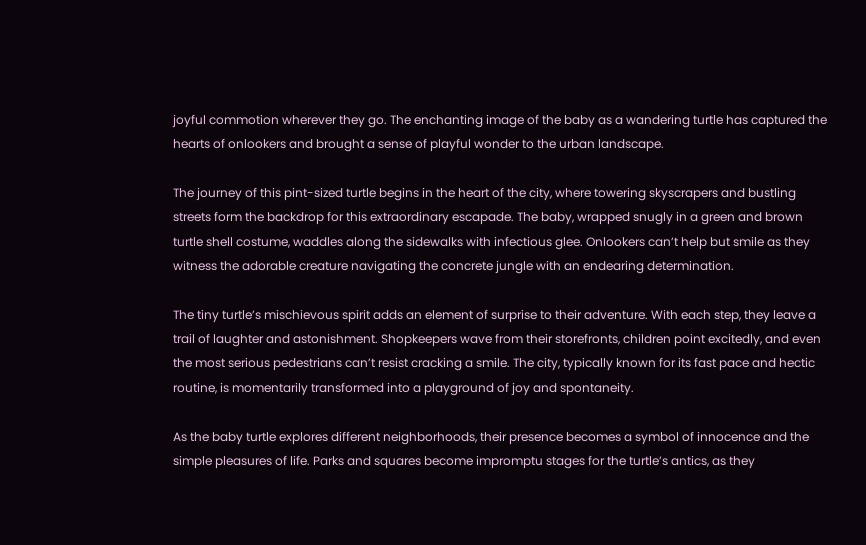joyful commotion wherever they go. The enchanting image of the baby as a wandering turtle has captured the hearts of onlookers and brought a sense of playful wonder to the urban landscape.

The journey of this pint-sized turtle begins in the heart of the city, where towering skyscrapers and bustling streets form the backdrop for this extraordinary escapade. The baby, wrapped snugly in a green and brown turtle shell costume, waddles along the sidewalks with infectious glee. Onlookers can’t help but smile as they witness the adorable creature navigating the concrete jungle with an endearing determination.

The tiny turtle’s mischievous spirit adds an element of surprise to their adventure. With each step, they leave a trail of laughter and astonishment. Shopkeepers wave from their storefronts, children point excitedly, and even the most serious pedestrians can’t resist cracking a smile. The city, typically known for its fast pace and hectic routine, is momentarily transformed into a playground of joy and spontaneity.

As the baby turtle explores different neighborhoods, their presence becomes a symbol of innocence and the simple pleasures of life. Parks and squares become impromptu stages for the turtle’s antics, as they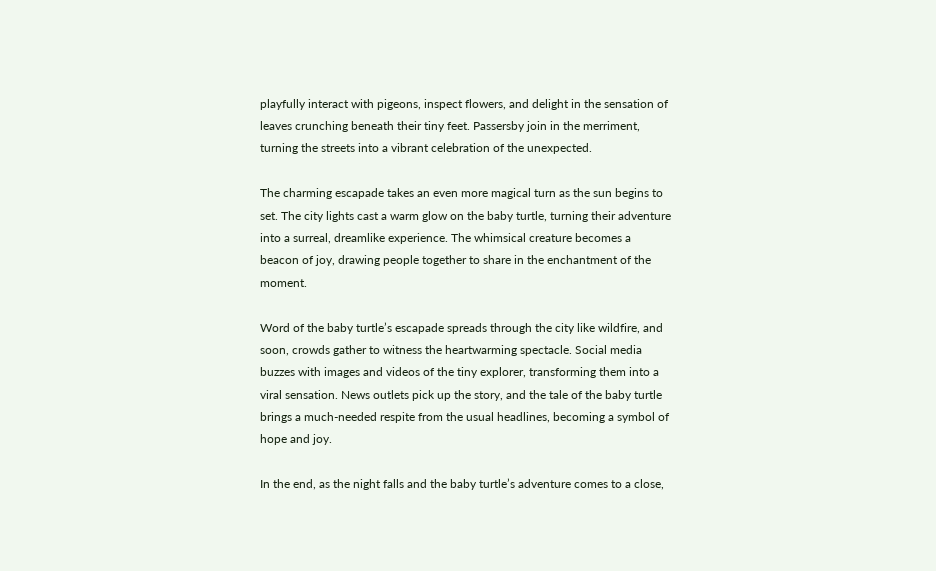playfully interact with pigeons, inspect flowers, and delight in the sensation of leaves crunching beneath their tiny feet. Passersby join in the merriment, turning the streets into a vibrant celebration of the unexpected.

The charming escapade takes an even more magical turn as the sun begins to set. The city lights cast a warm glow on the baby turtle, turning their adventure into a surreal, dreamlike experience. The whimsical creature becomes a beacon of joy, drawing people together to share in the enchantment of the moment.

Word of the baby turtle’s escapade spreads through the city like wildfire, and soon, crowds gather to witness the heartwarming spectacle. Social media buzzes with images and videos of the tiny explorer, transforming them into a viral sensation. News outlets pick up the story, and the tale of the baby turtle brings a much-needed respite from the usual headlines, becoming a symbol of hope and joy.

In the end, as the night falls and the baby turtle’s adventure comes to a close,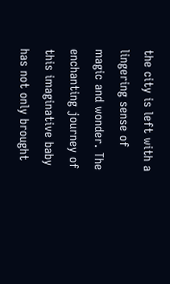the city is left with a lingering sense of magic and wonder. The enchanting journey of this imaginative baby has not only brought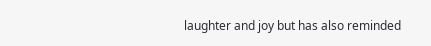laughter and joy but has also reminded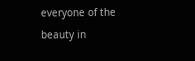everyone of the beauty in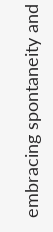embracing spontaneity and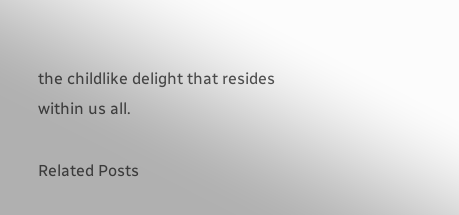the childlike delight that resides within us all.

Related Posts